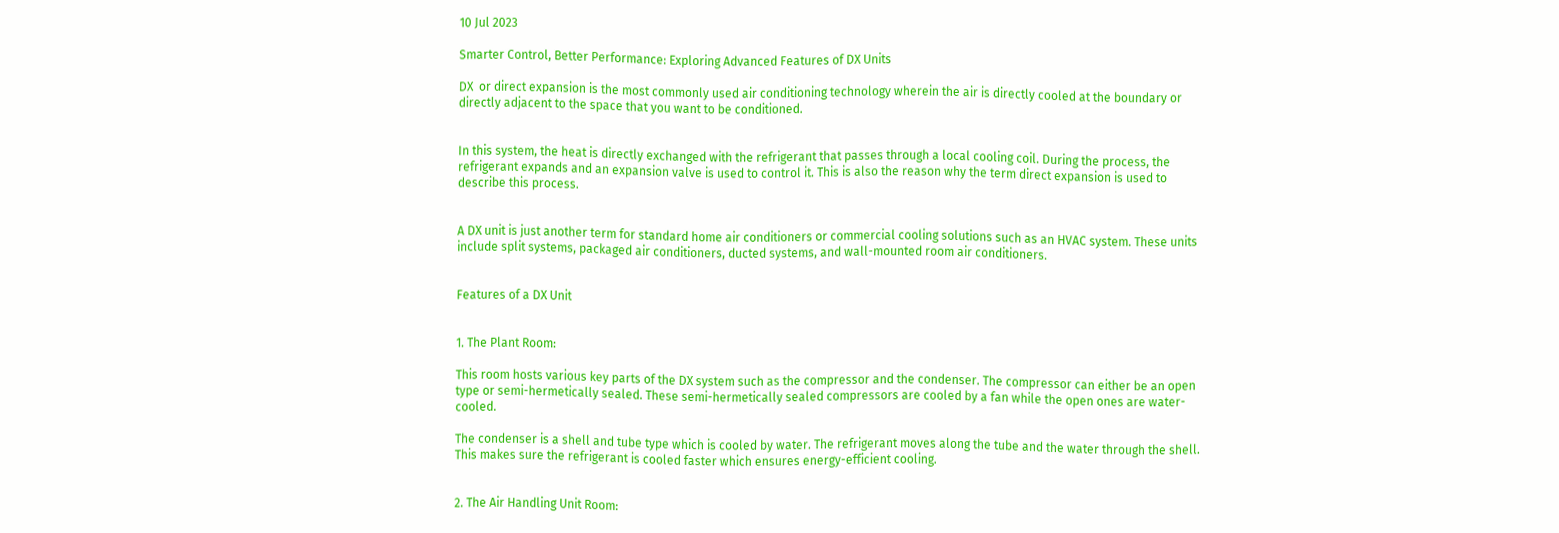10 Jul 2023

Smarter Control, Better Performance: Exploring Advanced Features of DX Units

DX  or direct expansion is the most commonly used air conditioning technology wherein the air is directly cooled at the boundary or directly adjacent to the space that you want to be conditioned.


In this system, the heat is directly exchanged with the refrigerant that passes through a local cooling coil. During the process, the refrigerant expands and an expansion valve is used to control it. This is also the reason why the term direct expansion is used to describe this process.


A DX unit is just another term for standard home air conditioners or commercial cooling solutions such as an HVAC system. These units include split systems, packaged air conditioners, ducted systems, and wall-mounted room air conditioners.


Features of a DX Unit


1. The Plant Room:

This room hosts various key parts of the DX system such as the compressor and the condenser. The compressor can either be an open type or semi-hermetically sealed. These semi-hermetically sealed compressors are cooled by a fan while the open ones are water-cooled.

The condenser is a shell and tube type which is cooled by water. The refrigerant moves along the tube and the water through the shell. This makes sure the refrigerant is cooled faster which ensures energy-efficient cooling.


2. The Air Handling Unit Room: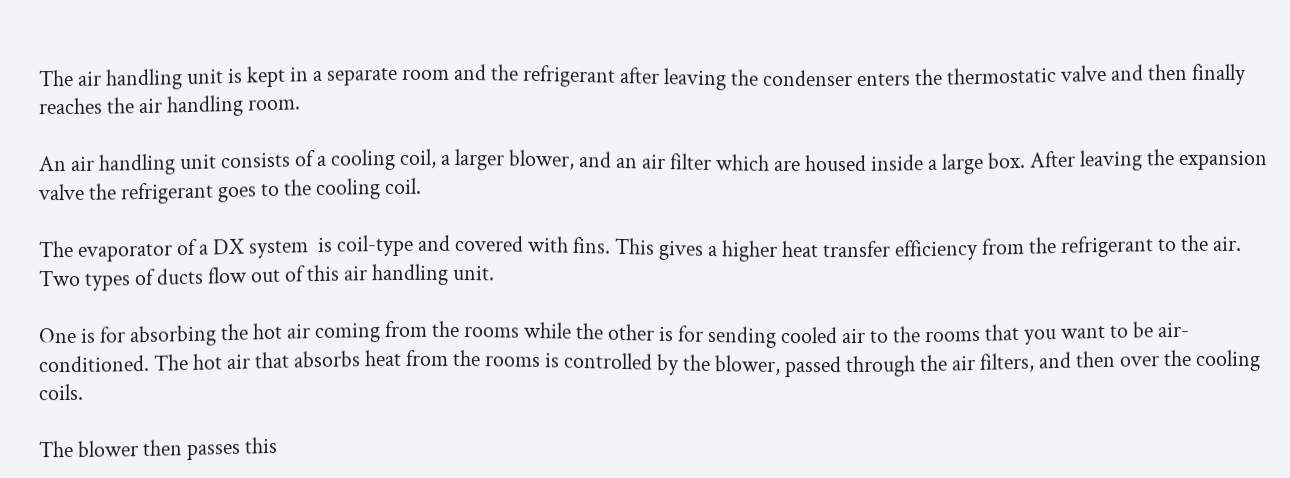The air handling unit is kept in a separate room and the refrigerant after leaving the condenser enters the thermostatic valve and then finally reaches the air handling room.

An air handling unit consists of a cooling coil, a larger blower, and an air filter which are housed inside a large box. After leaving the expansion valve the refrigerant goes to the cooling coil.

The evaporator of a DX system  is coil-type and covered with fins. This gives a higher heat transfer efficiency from the refrigerant to the air. Two types of ducts flow out of this air handling unit.

One is for absorbing the hot air coming from the rooms while the other is for sending cooled air to the rooms that you want to be air-conditioned. The hot air that absorbs heat from the rooms is controlled by the blower, passed through the air filters, and then over the cooling coils.

The blower then passes this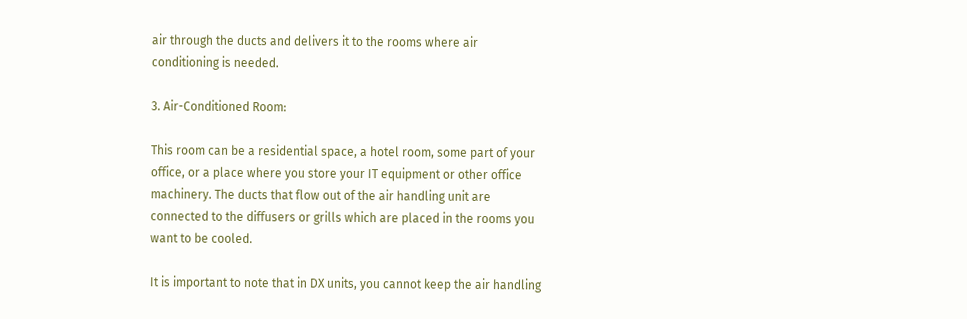air through the ducts and delivers it to the rooms where air conditioning is needed.

3. Air-Conditioned Room:

This room can be a residential space, a hotel room, some part of your office, or a place where you store your IT equipment or other office machinery. The ducts that flow out of the air handling unit are connected to the diffusers or grills which are placed in the rooms you want to be cooled.

It is important to note that in DX units, you cannot keep the air handling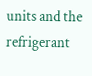units and the refrigerant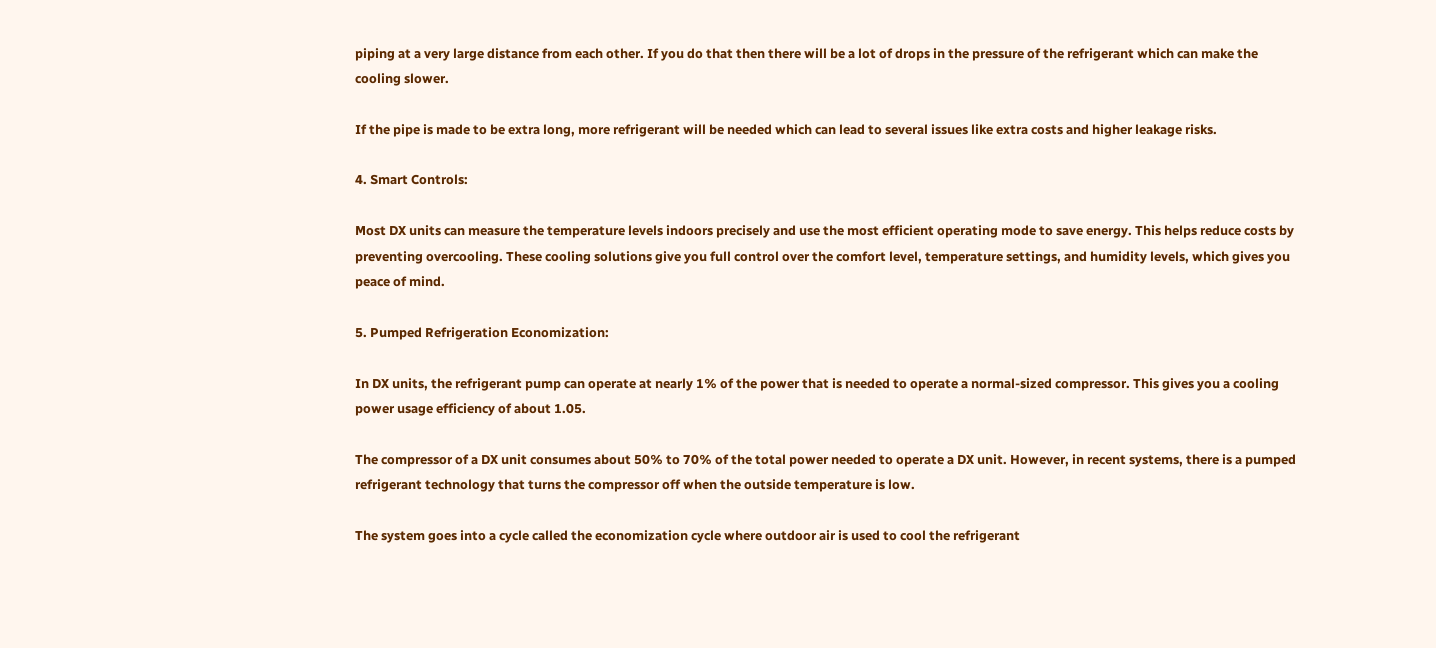piping at a very large distance from each other. If you do that then there will be a lot of drops in the pressure of the refrigerant which can make the cooling slower.

If the pipe is made to be extra long, more refrigerant will be needed which can lead to several issues like extra costs and higher leakage risks.

4. Smart Controls:

Most DX units can measure the temperature levels indoors precisely and use the most efficient operating mode to save energy. This helps reduce costs by preventing overcooling. These cooling solutions give you full control over the comfort level, temperature settings, and humidity levels, which gives you peace of mind.

5. Pumped Refrigeration Economization:

In DX units, the refrigerant pump can operate at nearly 1% of the power that is needed to operate a normal-sized compressor. This gives you a cooling power usage efficiency of about 1.05.

The compressor of a DX unit consumes about 50% to 70% of the total power needed to operate a DX unit. However, in recent systems, there is a pumped refrigerant technology that turns the compressor off when the outside temperature is low.

The system goes into a cycle called the economization cycle where outdoor air is used to cool the refrigerant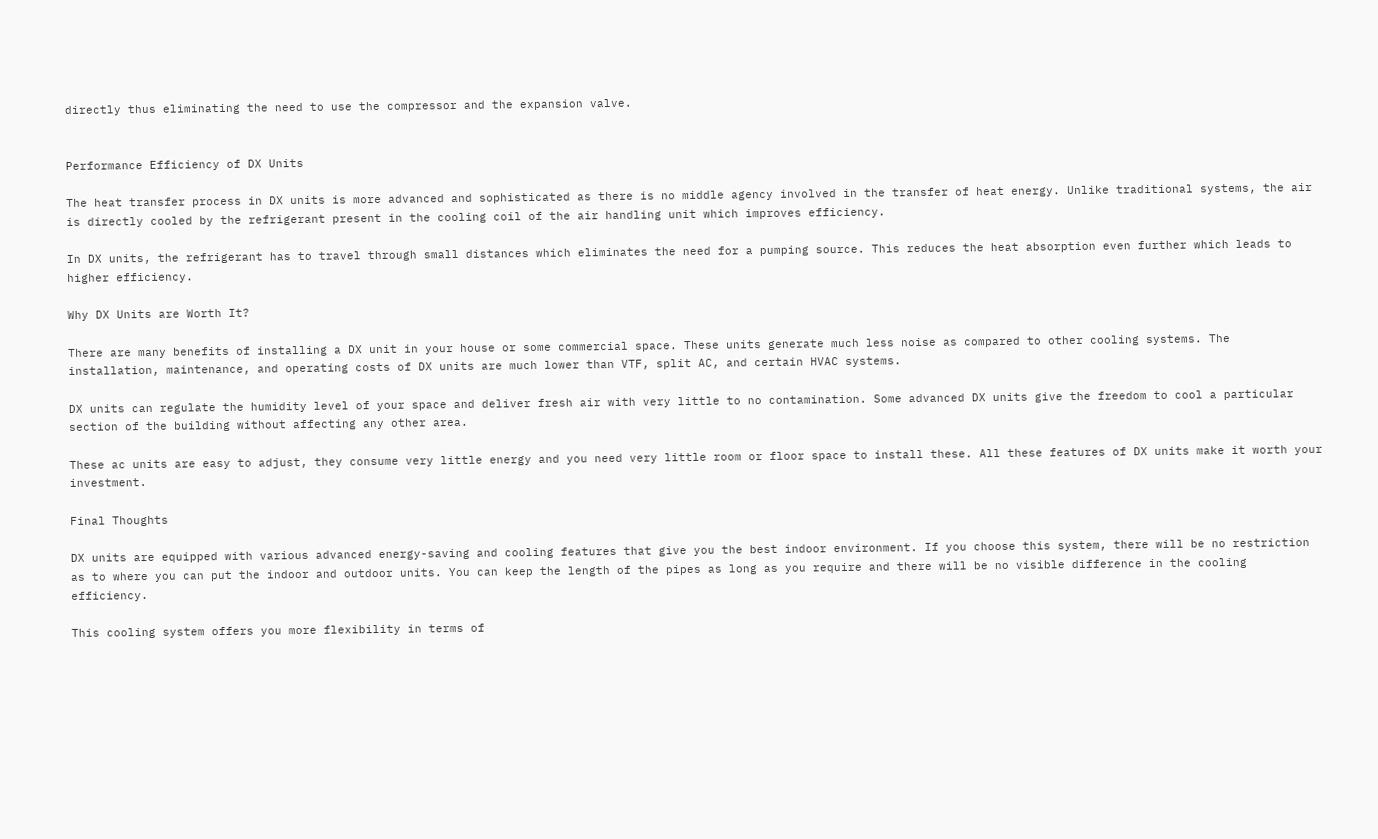directly thus eliminating the need to use the compressor and the expansion valve.


Performance Efficiency of DX Units

The heat transfer process in DX units is more advanced and sophisticated as there is no middle agency involved in the transfer of heat energy. Unlike traditional systems, the air is directly cooled by the refrigerant present in the cooling coil of the air handling unit which improves efficiency.

In DX units, the refrigerant has to travel through small distances which eliminates the need for a pumping source. This reduces the heat absorption even further which leads to higher efficiency.

Why DX Units are Worth It?

There are many benefits of installing a DX unit in your house or some commercial space. These units generate much less noise as compared to other cooling systems. The installation, maintenance, and operating costs of DX units are much lower than VTF, split AC, and certain HVAC systems.

DX units can regulate the humidity level of your space and deliver fresh air with very little to no contamination. Some advanced DX units give the freedom to cool a particular section of the building without affecting any other area.

These ac units are easy to adjust, they consume very little energy and you need very little room or floor space to install these. All these features of DX units make it worth your investment.

Final Thoughts

DX units are equipped with various advanced energy-saving and cooling features that give you the best indoor environment. If you choose this system, there will be no restriction as to where you can put the indoor and outdoor units. You can keep the length of the pipes as long as you require and there will be no visible difference in the cooling efficiency.

This cooling system offers you more flexibility in terms of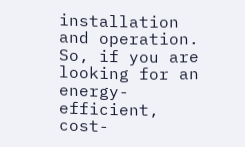installation and operation. So, if you are looking for an energy-efficient, cost-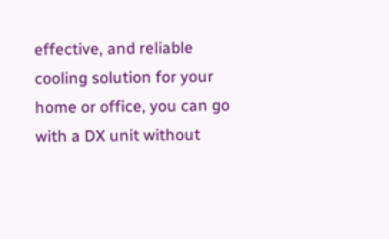effective, and reliable cooling solution for your home or office, you can go with a DX unit without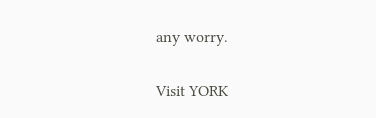any worry.

Visit YORK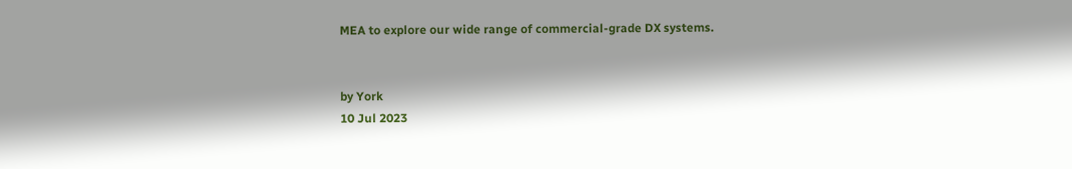MEA to explore our wide range of commercial-grade DX systems.


by York
10 Jul 2023